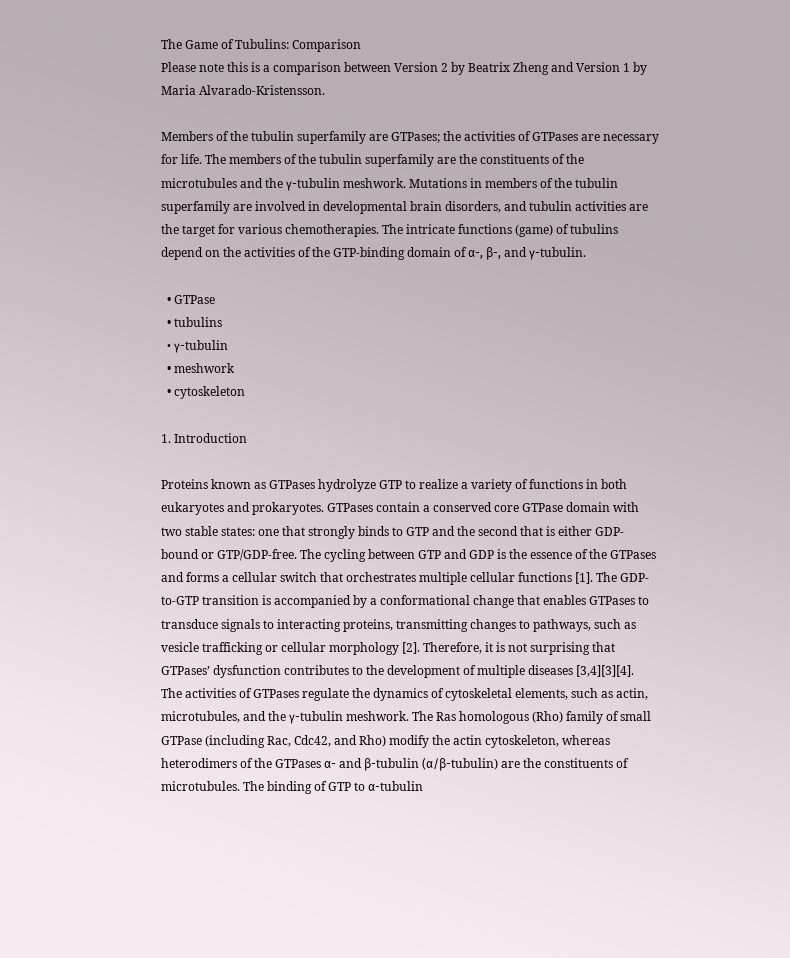The Game of Tubulins: Comparison
Please note this is a comparison between Version 2 by Beatrix Zheng and Version 1 by Maria Alvarado-Kristensson.

Members of the tubulin superfamily are GTPases; the activities of GTPases are necessary for life. The members of the tubulin superfamily are the constituents of the microtubules and the γ-tubulin meshwork. Mutations in members of the tubulin superfamily are involved in developmental brain disorders, and tubulin activities are the target for various chemotherapies. The intricate functions (game) of tubulins depend on the activities of the GTP-binding domain of α-, β-, and γ-tubulin.

  • GTPase
  • tubulins
  • γ-tubulin
  • meshwork
  • cytoskeleton

1. Introduction

Proteins known as GTPases hydrolyze GTP to realize a variety of functions in both eukaryotes and prokaryotes. GTPases contain a conserved core GTPase domain with two stable states: one that strongly binds to GTP and the second that is either GDP-bound or GTP/GDP-free. The cycling between GTP and GDP is the essence of the GTPases and forms a cellular switch that orchestrates multiple cellular functions [1]. The GDP-to-GTP transition is accompanied by a conformational change that enables GTPases to transduce signals to interacting proteins, transmitting changes to pathways, such as vesicle trafficking or cellular morphology [2]. Therefore, it is not surprising that GTPases’ dysfunction contributes to the development of multiple diseases [3,4][3][4].
The activities of GTPases regulate the dynamics of cytoskeletal elements, such as actin, microtubules, and the γ-tubulin meshwork. The Ras homologous (Rho) family of small GTPase (including Rac, Cdc42, and Rho) modify the actin cytoskeleton, whereas heterodimers of the GTPases α- and β-tubulin (α/β-tubulin) are the constituents of microtubules. The binding of GTP to α-tubulin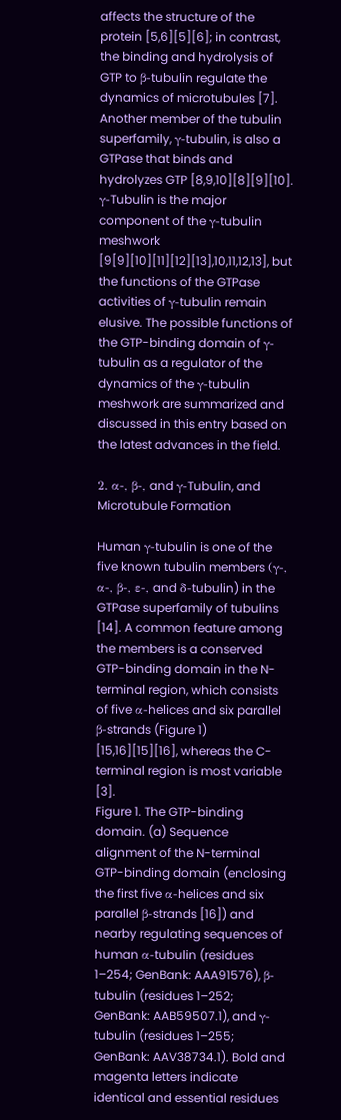affects the structure of the protein [5,6][5][6]; in contrast, the binding and hydrolysis of GTP to β-tubulin regulate the dynamics of microtubules [7]. Another member of the tubulin superfamily, γ-tubulin, is also a GTPase that binds and hydrolyzes GTP [8,9,10][8][9][10]. γ-Tubulin is the major component of the γ-tubulin meshwork [9[9][10][11][12][13],10,11,12,13], but the functions of the GTPase activities of γ-tubulin remain elusive. The possible functions of the GTP-binding domain of γ-tubulin as a regulator of the dynamics of the γ-tubulin meshwork are summarized and discussed in this entry based on the latest advances in the field.

2. α-, β-, and γ-Tubulin, and Microtubule Formation

Human γ-tubulin is one of the five known tubulin members (γ-, α-, β-, ε-, and δ-tubulin) in the GTPase superfamily of tubulins [14]. A common feature among the members is a conserved GTP-binding domain in the N-terminal region, which consists of five α-helices and six parallel β-strands (Figure 1) [15,16][15][16], whereas the C-terminal region is most variable [3].
Figure 1. The GTP-binding domain. (a) Sequence alignment of the N-terminal GTP-binding domain (enclosing the first five α-helices and six parallel β-strands [16]) and nearby regulating sequences of human α-tubulin (residues 1–254; GenBank: AAA91576), β-tubulin (residues 1–252; GenBank: AAB59507.1), and γ-tubulin (residues 1–255; GenBank: AAV38734.1). Bold and magenta letters indicate identical and essential residues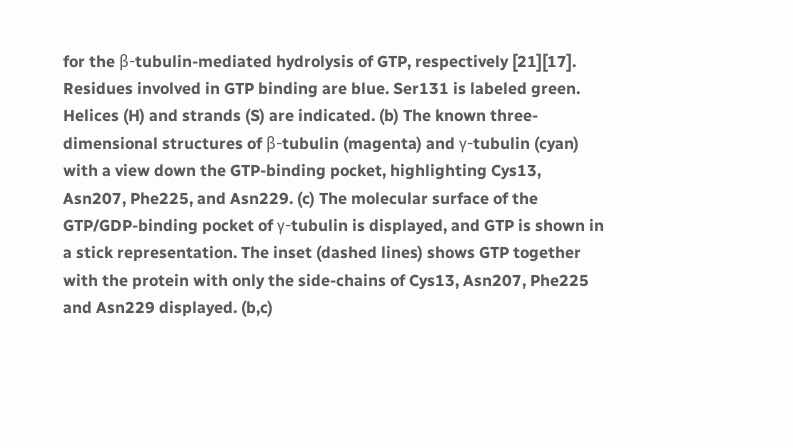for the β-tubulin-mediated hydrolysis of GTP, respectively [21][17]. Residues involved in GTP binding are blue. Ser131 is labeled green. Helices (H) and strands (S) are indicated. (b) The known three-dimensional structures of β-tubulin (magenta) and γ-tubulin (cyan) with a view down the GTP-binding pocket, highlighting Cys13, Asn207, Phe225, and Asn229. (c) The molecular surface of the GTP/GDP-binding pocket of γ-tubulin is displayed, and GTP is shown in a stick representation. The inset (dashed lines) shows GTP together with the protein with only the side-chains of Cys13, Asn207, Phe225 and Asn229 displayed. (b,c)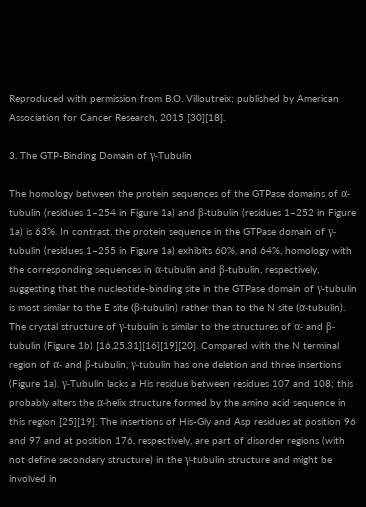Reproduced with permission from B.O. Villoutreix; published by American Association for Cancer Research, 2015 [30][18].

3. The GTP-Binding Domain of γ-Tubulin

The homology between the protein sequences of the GTPase domains of α-tubulin (residues 1–254 in Figure 1a) and β-tubulin (residues 1–252 in Figure 1a) is 63%. In contrast, the protein sequence in the GTPase domain of γ-tubulin (residues 1–255 in Figure 1a) exhibits 60%, and 64%, homology with the corresponding sequences in α-tubulin and β-tubulin, respectively, suggesting that the nucleotide-binding site in the GTPase domain of γ-tubulin is most similar to the E site (β-tubulin) rather than to the N site (α-tubulin).
The crystal structure of γ-tubulin is similar to the structures of α- and β-tubulin (Figure 1b) [16,25,31][16][19][20]. Compared with the N terminal region of α- and β-tubulin, γ-tubulin has one deletion and three insertions (Figure 1a). γ-Tubulin lacks a His residue between residues 107 and 108; this probably alters the α-helix structure formed by the amino acid sequence in this region [25][19]. The insertions of His-Gly and Asp residues at position 96 and 97 and at position 176, respectively, are part of disorder regions (with not define secondary structure) in the γ-tubulin structure and might be involved in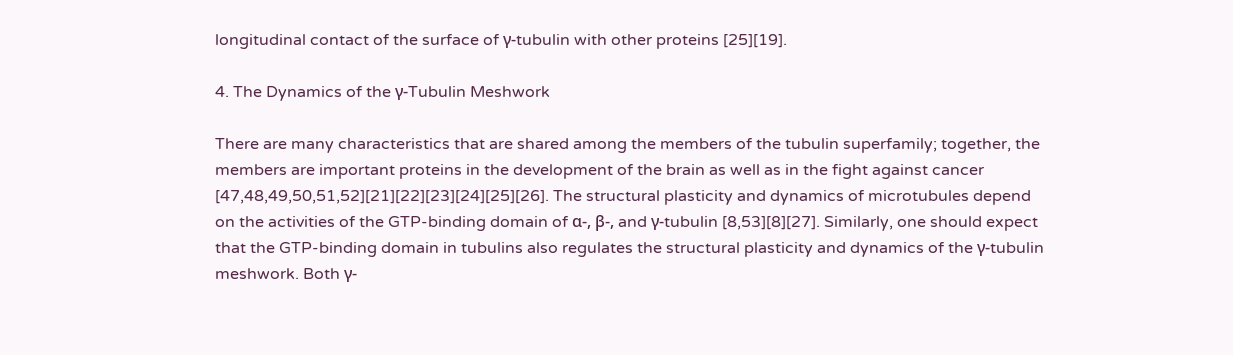longitudinal contact of the surface of γ-tubulin with other proteins [25][19].

4. The Dynamics of the γ-Tubulin Meshwork

There are many characteristics that are shared among the members of the tubulin superfamily; together, the members are important proteins in the development of the brain as well as in the fight against cancer [47,48,49,50,51,52][21][22][23][24][25][26]. The structural plasticity and dynamics of microtubules depend on the activities of the GTP-binding domain of α-, β-, and γ-tubulin [8,53][8][27]. Similarly, one should expect that the GTP-binding domain in tubulins also regulates the structural plasticity and dynamics of the γ-tubulin meshwork. Both γ-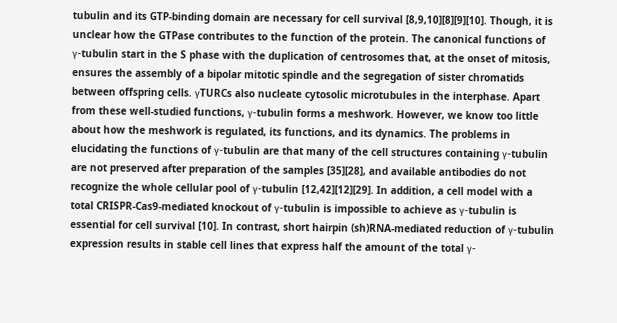tubulin and its GTP-binding domain are necessary for cell survival [8,9,10][8][9][10]. Though, it is unclear how the GTPase contributes to the function of the protein. The canonical functions of γ-tubulin start in the S phase with the duplication of centrosomes that, at the onset of mitosis, ensures the assembly of a bipolar mitotic spindle and the segregation of sister chromatids between offspring cells. γTURCs also nucleate cytosolic microtubules in the interphase. Apart from these well-studied functions, γ-tubulin forms a meshwork. However, we know too little about how the meshwork is regulated, its functions, and its dynamics. The problems in elucidating the functions of γ-tubulin are that many of the cell structures containing γ-tubulin are not preserved after preparation of the samples [35][28], and available antibodies do not recognize the whole cellular pool of γ-tubulin [12,42][12][29]. In addition, a cell model with a total CRISPR-Cas9-mediated knockout of γ-tubulin is impossible to achieve as γ-tubulin is essential for cell survival [10]. In contrast, short hairpin (sh)RNA-mediated reduction of γ-tubulin expression results in stable cell lines that express half the amount of the total γ-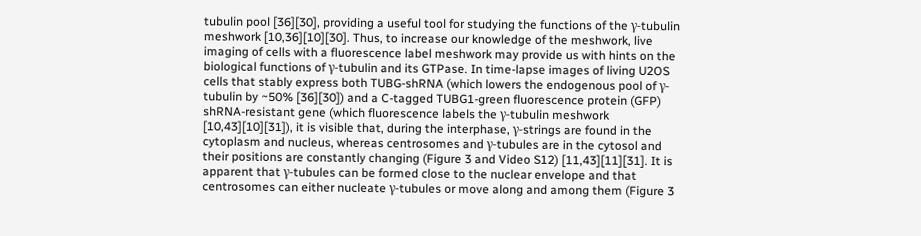tubulin pool [36][30], providing a useful tool for studying the functions of the γ-tubulin meshwork [10,36][10][30]. Thus, to increase our knowledge of the meshwork, live imaging of cells with a fluorescence label meshwork may provide us with hints on the biological functions of γ-tubulin and its GTPase. In time-lapse images of living U2OS cells that stably express both TUBG-shRNA (which lowers the endogenous pool of γ-tubulin by ~50% [36][30]) and a C-tagged TUBG1-green fluorescence protein (GFP) shRNA-resistant gene (which fluorescence labels the γ-tubulin meshwork [10,43][10][31]), it is visible that, during the interphase, γ-strings are found in the cytoplasm and nucleus, whereas centrosomes and γ-tubules are in the cytosol and their positions are constantly changing (Figure 3 and Video S12) [11,43][11][31]. It is apparent that γ-tubules can be formed close to the nuclear envelope and that centrosomes can either nucleate γ-tubules or move along and among them (Figure 3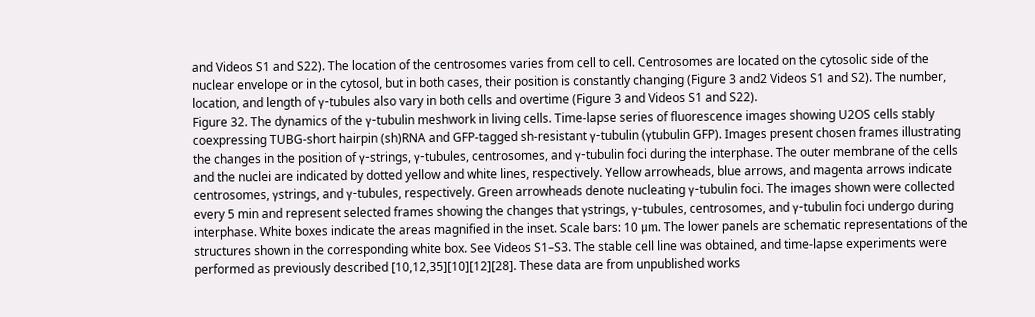and Videos S1 and S22). The location of the centrosomes varies from cell to cell. Centrosomes are located on the cytosolic side of the nuclear envelope or in the cytosol, but in both cases, their position is constantly changing (Figure 3 and2 Videos S1 and S2). The number, location, and length of γ-tubules also vary in both cells and overtime (Figure 3 and Videos S1 and S22).
Figure 32. The dynamics of the γ-tubulin meshwork in living cells. Time-lapse series of fluorescence images showing U2OS cells stably coexpressing TUBG-short hairpin (sh)RNA and GFP-tagged sh-resistant γ-tubulin (γtubulin GFP). Images present chosen frames illustrating the changes in the position of γ-strings, γ-tubules, centrosomes, and γ-tubulin foci during the interphase. The outer membrane of the cells and the nuclei are indicated by dotted yellow and white lines, respectively. Yellow arrowheads, blue arrows, and magenta arrows indicate centrosomes, γstrings, and γ-tubules, respectively. Green arrowheads denote nucleating γ-tubulin foci. The images shown were collected every 5 min and represent selected frames showing the changes that γstrings, γ-tubules, centrosomes, and γ-tubulin foci undergo during interphase. White boxes indicate the areas magnified in the inset. Scale bars: 10 μm. The lower panels are schematic representations of the structures shown in the corresponding white box. See Videos S1–S3. The stable cell line was obtained, and time-lapse experiments were performed as previously described [10,12,35][10][12][28]. These data are from unpublished works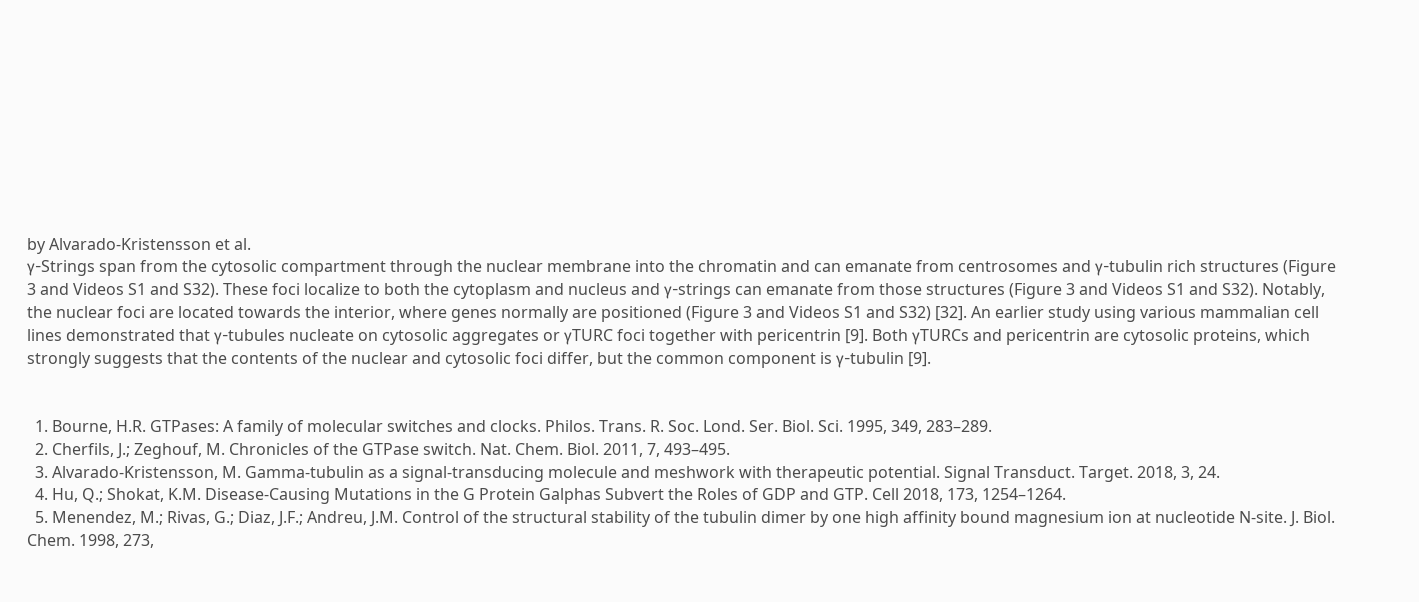by Alvarado-Kristensson et al.
γ-Strings span from the cytosolic compartment through the nuclear membrane into the chromatin and can emanate from centrosomes and γ-tubulin rich structures (Figure 3 and Videos S1 and S32). These foci localize to both the cytoplasm and nucleus and γ-strings can emanate from those structures (Figure 3 and Videos S1 and S32). Notably, the nuclear foci are located towards the interior, where genes normally are positioned (Figure 3 and Videos S1 and S32) [32]. An earlier study using various mammalian cell lines demonstrated that γ-tubules nucleate on cytosolic aggregates or γTURC foci together with pericentrin [9]. Both γTURCs and pericentrin are cytosolic proteins, which strongly suggests that the contents of the nuclear and cytosolic foci differ, but the common component is γ-tubulin [9].


  1. Bourne, H.R. GTPases: A family of molecular switches and clocks. Philos. Trans. R. Soc. Lond. Ser. Biol. Sci. 1995, 349, 283–289.
  2. Cherfils, J.; Zeghouf, M. Chronicles of the GTPase switch. Nat. Chem. Biol. 2011, 7, 493–495.
  3. Alvarado-Kristensson, M. Gamma-tubulin as a signal-transducing molecule and meshwork with therapeutic potential. Signal Transduct. Target. 2018, 3, 24.
  4. Hu, Q.; Shokat, K.M. Disease-Causing Mutations in the G Protein Galphas Subvert the Roles of GDP and GTP. Cell 2018, 173, 1254–1264.
  5. Menendez, M.; Rivas, G.; Diaz, J.F.; Andreu, J.M. Control of the structural stability of the tubulin dimer by one high affinity bound magnesium ion at nucleotide N-site. J. Biol. Chem. 1998, 273,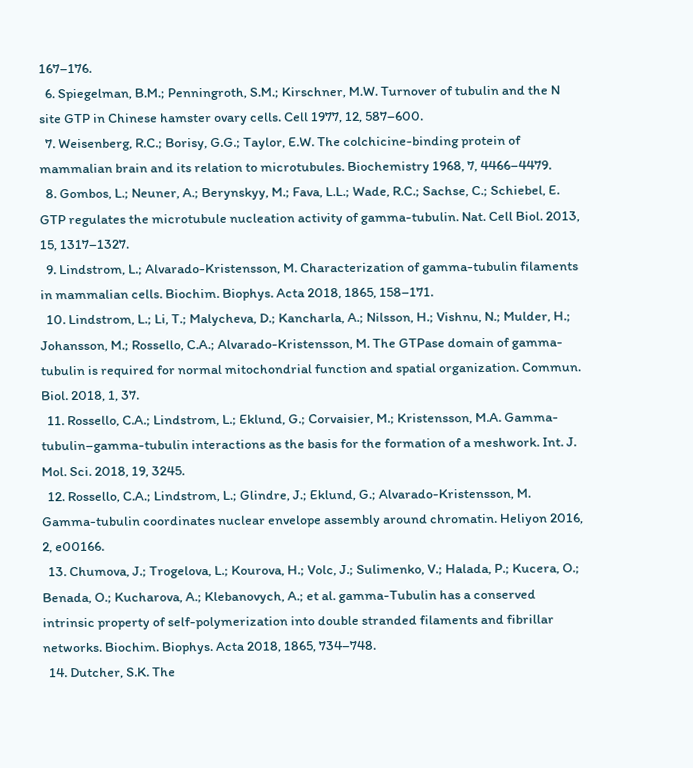167–176.
  6. Spiegelman, B.M.; Penningroth, S.M.; Kirschner, M.W. Turnover of tubulin and the N site GTP in Chinese hamster ovary cells. Cell 1977, 12, 587–600.
  7. Weisenberg, R.C.; Borisy, G.G.; Taylor, E.W. The colchicine-binding protein of mammalian brain and its relation to microtubules. Biochemistry 1968, 7, 4466–4479.
  8. Gombos, L.; Neuner, A.; Berynskyy, M.; Fava, L.L.; Wade, R.C.; Sachse, C.; Schiebel, E. GTP regulates the microtubule nucleation activity of gamma-tubulin. Nat. Cell Biol. 2013, 15, 1317–1327.
  9. Lindstrom, L.; Alvarado-Kristensson, M. Characterization of gamma-tubulin filaments in mammalian cells. Biochim. Biophys. Acta 2018, 1865, 158–171.
  10. Lindstrom, L.; Li, T.; Malycheva, D.; Kancharla, A.; Nilsson, H.; Vishnu, N.; Mulder, H.; Johansson, M.; Rossello, C.A.; Alvarado-Kristensson, M. The GTPase domain of gamma-tubulin is required for normal mitochondrial function and spatial organization. Commun. Biol. 2018, 1, 37.
  11. Rossello, C.A.; Lindstrom, L.; Eklund, G.; Corvaisier, M.; Kristensson, M.A. Gamma-tubulin–gamma-tubulin interactions as the basis for the formation of a meshwork. Int. J. Mol. Sci. 2018, 19, 3245.
  12. Rossello, C.A.; Lindstrom, L.; Glindre, J.; Eklund, G.; Alvarado-Kristensson, M. Gamma-tubulin coordinates nuclear envelope assembly around chromatin. Heliyon 2016, 2, e00166.
  13. Chumova, J.; Trogelova, L.; Kourova, H.; Volc, J.; Sulimenko, V.; Halada, P.; Kucera, O.; Benada, O.; Kucharova, A.; Klebanovych, A.; et al. gamma-Tubulin has a conserved intrinsic property of self-polymerization into double stranded filaments and fibrillar networks. Biochim. Biophys. Acta 2018, 1865, 734–748.
  14. Dutcher, S.K. The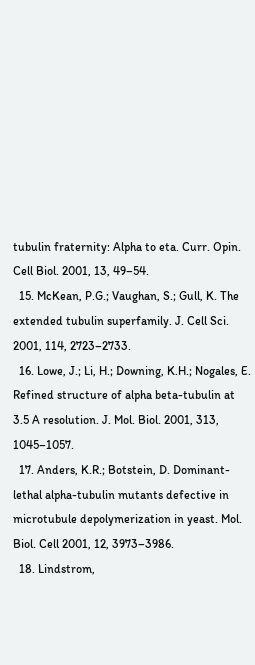tubulin fraternity: Alpha to eta. Curr. Opin. Cell Biol. 2001, 13, 49–54.
  15. McKean, P.G.; Vaughan, S.; Gull, K. The extended tubulin superfamily. J. Cell Sci. 2001, 114, 2723–2733.
  16. Lowe, J.; Li, H.; Downing, K.H.; Nogales, E. Refined structure of alpha beta-tubulin at 3.5 A resolution. J. Mol. Biol. 2001, 313, 1045–1057.
  17. Anders, K.R.; Botstein, D. Dominant-lethal alpha-tubulin mutants defective in microtubule depolymerization in yeast. Mol. Biol. Cell 2001, 12, 3973–3986.
  18. Lindstrom,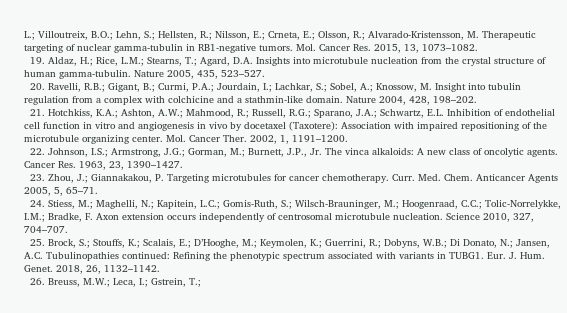L.; Villoutreix, B.O.; Lehn, S.; Hellsten, R.; Nilsson, E.; Crneta, E.; Olsson, R.; Alvarado-Kristensson, M. Therapeutic targeting of nuclear gamma-tubulin in RB1-negative tumors. Mol. Cancer Res. 2015, 13, 1073–1082.
  19. Aldaz, H.; Rice, L.M.; Stearns, T.; Agard, D.A. Insights into microtubule nucleation from the crystal structure of human gamma-tubulin. Nature 2005, 435, 523–527.
  20. Ravelli, R.B.; Gigant, B.; Curmi, P.A.; Jourdain, I.; Lachkar, S.; Sobel, A.; Knossow, M. Insight into tubulin regulation from a complex with colchicine and a stathmin-like domain. Nature 2004, 428, 198–202.
  21. Hotchkiss, K.A.; Ashton, A.W.; Mahmood, R.; Russell, R.G.; Sparano, J.A.; Schwartz, E.L. Inhibition of endothelial cell function in vitro and angiogenesis in vivo by docetaxel (Taxotere): Association with impaired repositioning of the microtubule organizing center. Mol. Cancer Ther. 2002, 1, 1191–1200.
  22. Johnson, I.S.; Armstrong, J.G.; Gorman, M.; Burnett, J.P., Jr. The vinca alkaloids: A new class of oncolytic agents. Cancer Res. 1963, 23, 1390–1427.
  23. Zhou, J.; Giannakakou, P. Targeting microtubules for cancer chemotherapy. Curr. Med. Chem. Anticancer Agents 2005, 5, 65–71.
  24. Stiess, M.; Maghelli, N.; Kapitein, L.C.; Gomis-Ruth, S.; Wilsch-Brauninger, M.; Hoogenraad, C.C.; Tolic-Norrelykke, I.M.; Bradke, F. Axon extension occurs independently of centrosomal microtubule nucleation. Science 2010, 327, 704–707.
  25. Brock, S.; Stouffs, K.; Scalais, E.; D’Hooghe, M.; Keymolen, K.; Guerrini, R.; Dobyns, W.B.; Di Donato, N.; Jansen, A.C. Tubulinopathies continued: Refining the phenotypic spectrum associated with variants in TUBG1. Eur. J. Hum. Genet. 2018, 26, 1132–1142.
  26. Breuss, M.W.; Leca, I.; Gstrein, T.;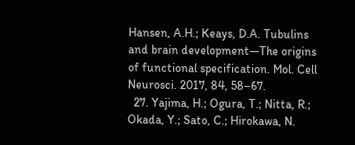Hansen, A.H.; Keays, D.A. Tubulins and brain development—The origins of functional specification. Mol. Cell Neurosci. 2017, 84, 58–67.
  27. Yajima, H.; Ogura, T.; Nitta, R.; Okada, Y.; Sato, C.; Hirokawa, N.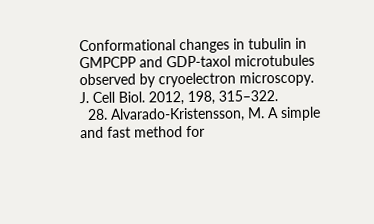Conformational changes in tubulin in GMPCPP and GDP-taxol microtubules observed by cryoelectron microscopy. J. Cell Biol. 2012, 198, 315–322.
  28. Alvarado-Kristensson, M. A simple and fast method for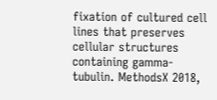fixation of cultured cell lines that preserves cellular structures containing gamma-tubulin. MethodsX 2018,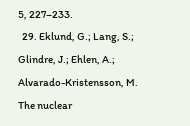5, 227–233.
  29. Eklund, G.; Lang, S.; Glindre, J.; Ehlen, A.; Alvarado-Kristensson, M. The nuclear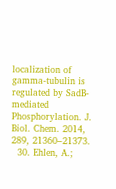localization of gamma-tubulin is regulated by SadB-mediated Phosphorylation. J. Biol. Chem. 2014, 289, 21360–21373.
  30. Ehlen, A.;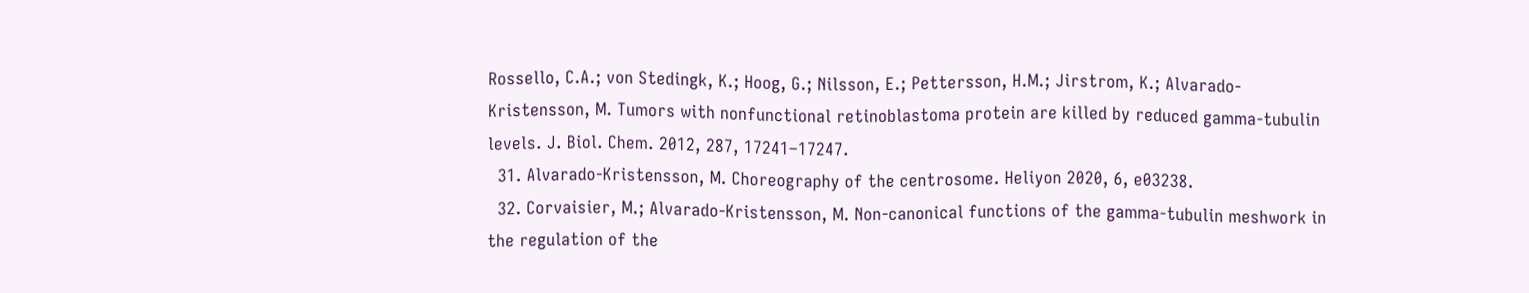Rossello, C.A.; von Stedingk, K.; Hoog, G.; Nilsson, E.; Pettersson, H.M.; Jirstrom, K.; Alvarado-Kristensson, M. Tumors with nonfunctional retinoblastoma protein are killed by reduced gamma-tubulin levels. J. Biol. Chem. 2012, 287, 17241–17247.
  31. Alvarado-Kristensson, M. Choreography of the centrosome. Heliyon 2020, 6, e03238.
  32. Corvaisier, M.; Alvarado-Kristensson, M. Non-canonical functions of the gamma-tubulin meshwork in the regulation of the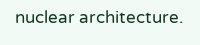nuclear architecture.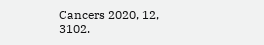Cancers 2020, 12, 3102.